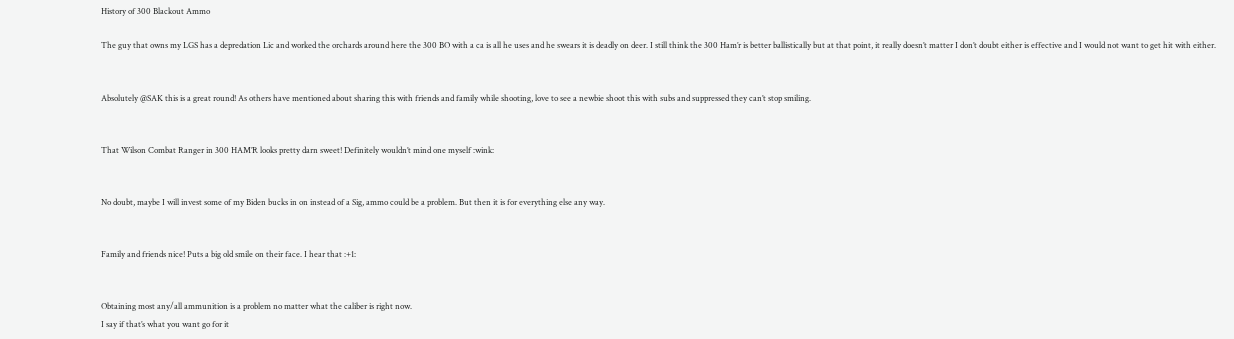History of 300 Blackout Ammo

The guy that owns my LGS has a depredation Lic and worked the orchards around here the 300 BO with a ca is all he uses and he swears it is deadly on deer. I still think the 300 Ham’r is better ballistically but at that point, it really doesn’t matter I don’t doubt either is effective and I would not want to get hit with either.


Absolutely @SAK this is a great round! As others have mentioned about sharing this with friends and family while shooting, love to see a newbie shoot this with subs and suppressed they can’t stop smiling.


That Wilson Combat Ranger in 300 HAM’R looks pretty darn sweet! Definitely wouldn’t mind one myself :wink:


No doubt, maybe I will invest some of my Biden bucks in on instead of a Sig, ammo could be a problem. But then it is for everything else any way.


Family and friends nice! Puts a big old smile on their face. I hear that :+1:


Obtaining most any/all ammunition is a problem no matter what the caliber is right now.
I say if that’s what you want go for it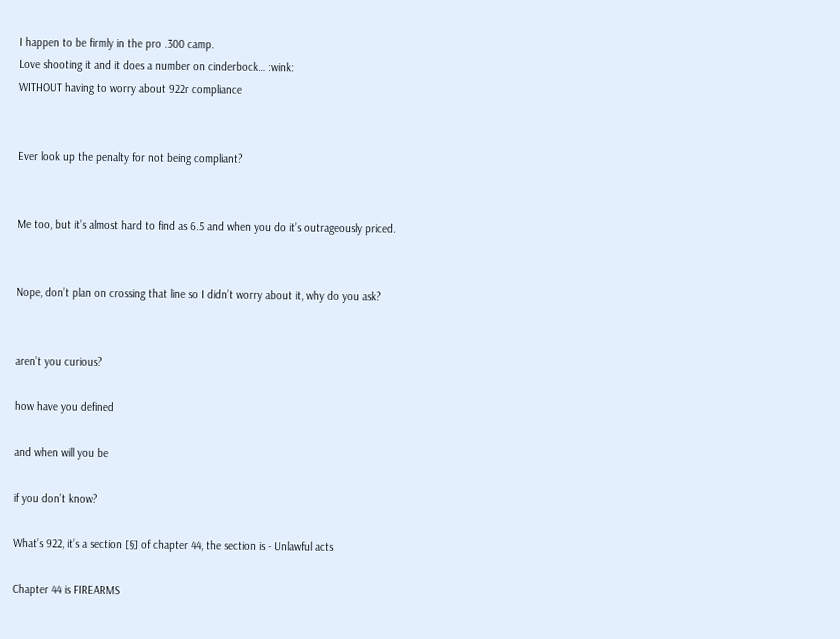I happen to be firmly in the pro .300 camp.
Love shooting it and it does a number on cinderbock… :wink:
WITHOUT having to worry about 922r compliance


Ever look up the penalty for not being compliant?


Me too, but it’s almost hard to find as 6.5 and when you do it’s outrageously priced.


Nope, don’t plan on crossing that line so I didn’t worry about it, why do you ask?


aren’t you curious?

how have you defined

and when will you be

if you don’t know?

What’s 922, it’s a section [§] of chapter 44, the section is - Unlawful acts

Chapter 44 is FIREARMS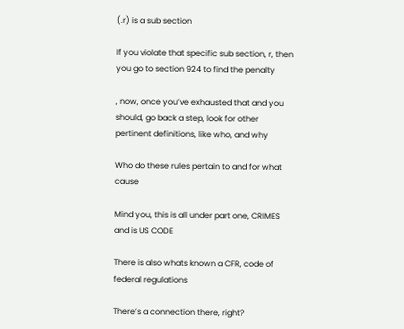(.r) is a sub section

If you violate that specific sub section, r, then you go to section 924 to find the penalty

, now, once you’ve exhausted that and you should, go back a step, look for other pertinent definitions, like who, and why

Who do these rules pertain to and for what cause

Mind you, this is all under part one, CRIMES and is US CODE

There is also whats known a CFR, code of federal regulations

There’s a connection there, right?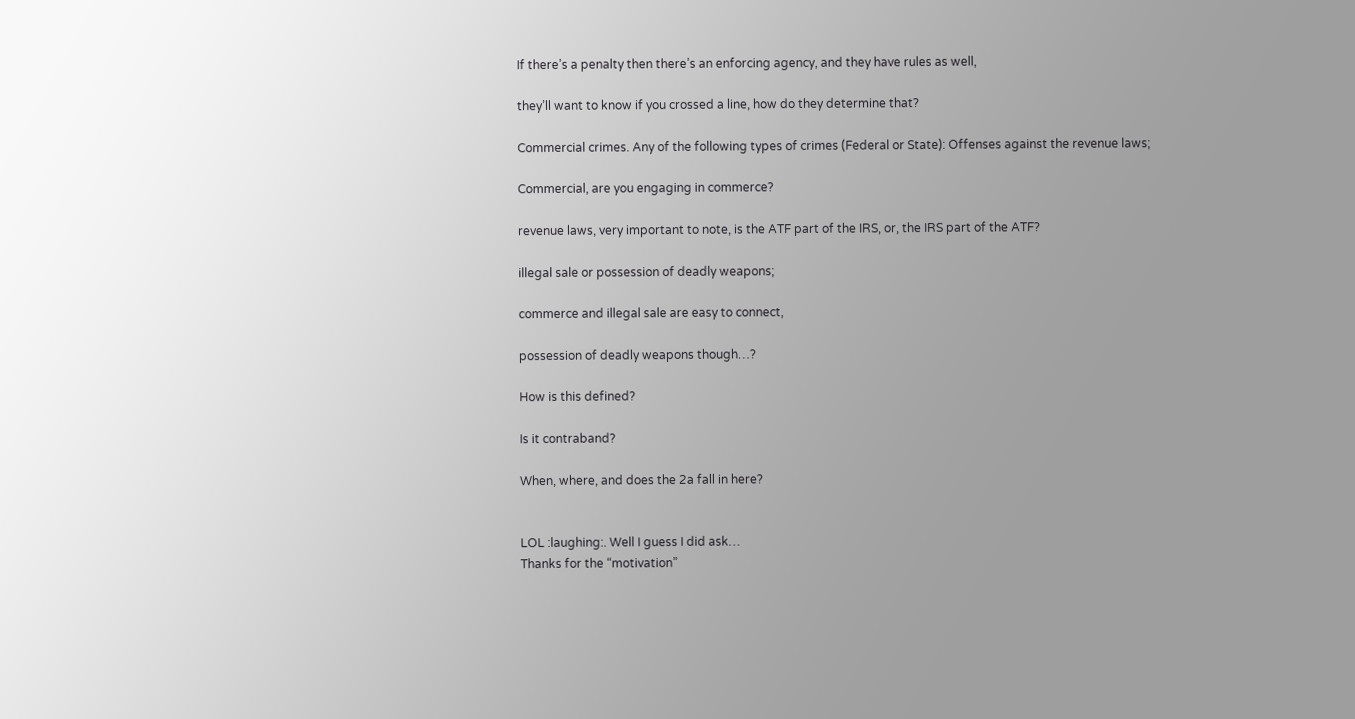If there’s a penalty then there’s an enforcing agency, and they have rules as well,

they’ll want to know if you crossed a line, how do they determine that?

Commercial crimes. Any of the following types of crimes (Federal or State): Offenses against the revenue laws;

Commercial, are you engaging in commerce?

revenue laws, very important to note, is the ATF part of the IRS, or, the IRS part of the ATF?

illegal sale or possession of deadly weapons;

commerce and illegal sale are easy to connect,

possession of deadly weapons though…?

How is this defined?

Is it contraband?

When, where, and does the 2a fall in here?


LOL :laughing:. Well I guess I did ask…
Thanks for the “motivation”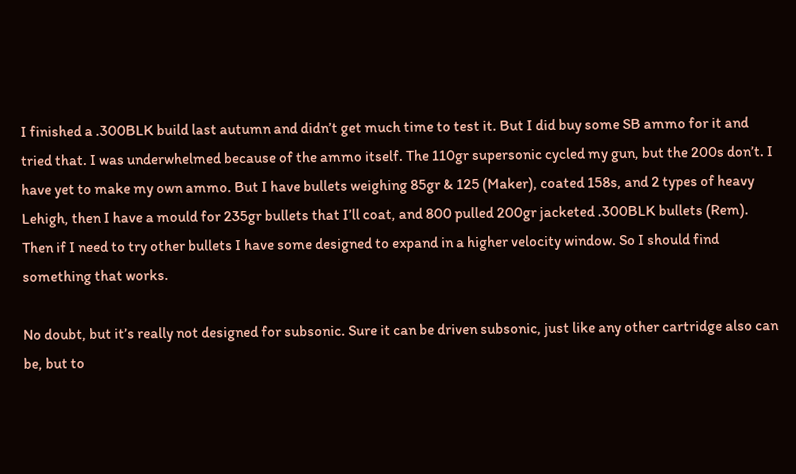I finished a .300BLK build last autumn and didn’t get much time to test it. But I did buy some SB ammo for it and tried that. I was underwhelmed because of the ammo itself. The 110gr supersonic cycled my gun, but the 200s don’t. I have yet to make my own ammo. But I have bullets weighing 85gr & 125 (Maker), coated 158s, and 2 types of heavy Lehigh, then I have a mould for 235gr bullets that I’ll coat, and 800 pulled 200gr jacketed .300BLK bullets (Rem). Then if I need to try other bullets I have some designed to expand in a higher velocity window. So I should find something that works.

No doubt, but it’s really not designed for subsonic. Sure it can be driven subsonic, just like any other cartridge also can be, but to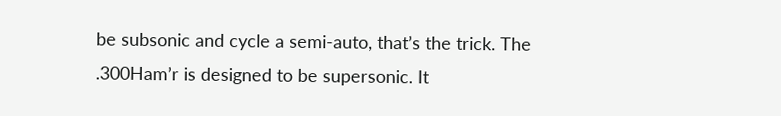be subsonic and cycle a semi-auto, that’s the trick. The .300Ham’r is designed to be supersonic. It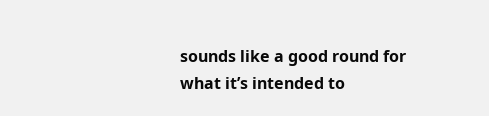sounds like a good round for what it’s intended to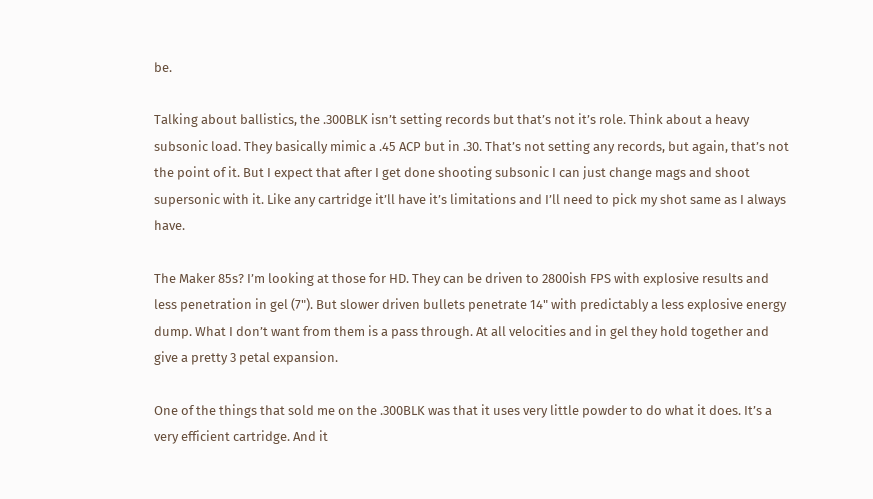be.

Talking about ballistics, the .300BLK isn’t setting records but that’s not it’s role. Think about a heavy subsonic load. They basically mimic a .45 ACP but in .30. That’s not setting any records, but again, that’s not the point of it. But I expect that after I get done shooting subsonic I can just change mags and shoot supersonic with it. Like any cartridge it’ll have it’s limitations and I’ll need to pick my shot same as I always have.

The Maker 85s? I’m looking at those for HD. They can be driven to 2800ish FPS with explosive results and less penetration in gel (7"). But slower driven bullets penetrate 14" with predictably a less explosive energy dump. What I don’t want from them is a pass through. At all velocities and in gel they hold together and give a pretty 3 petal expansion.

One of the things that sold me on the .300BLK was that it uses very little powder to do what it does. It’s a very efficient cartridge. And it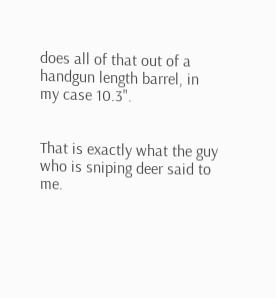does all of that out of a handgun length barrel, in my case 10.3".


That is exactly what the guy who is sniping deer said to me.